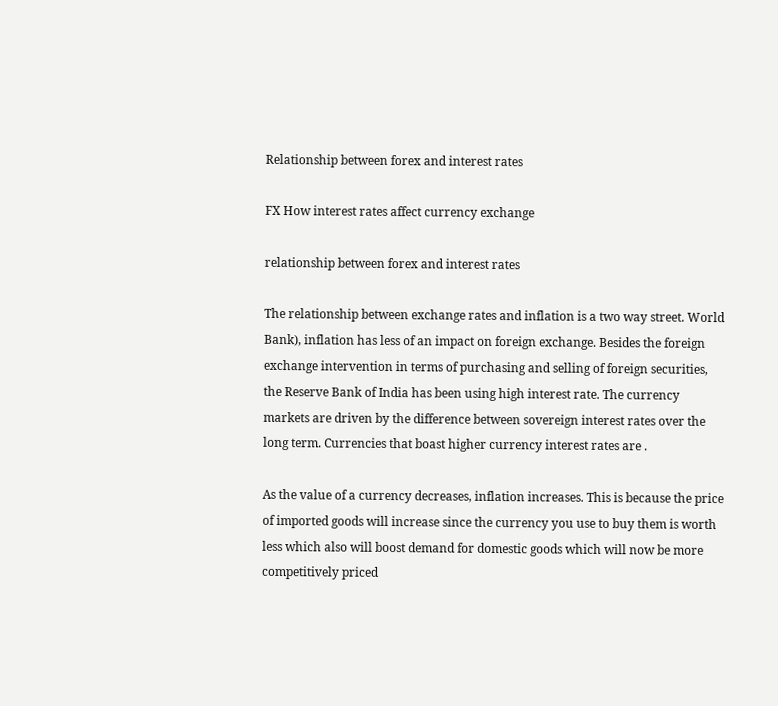Relationship between forex and interest rates

FX How interest rates affect currency exchange

relationship between forex and interest rates

The relationship between exchange rates and inflation is a two way street. World Bank), inflation has less of an impact on foreign exchange. Besides the foreign exchange intervention in terms of purchasing and selling of foreign securities, the Reserve Bank of India has been using high interest rate. The currency markets are driven by the difference between sovereign interest rates over the long term. Currencies that boast higher currency interest rates are .

As the value of a currency decreases, inflation increases. This is because the price of imported goods will increase since the currency you use to buy them is worth less which also will boost demand for domestic goods which will now be more competitively priced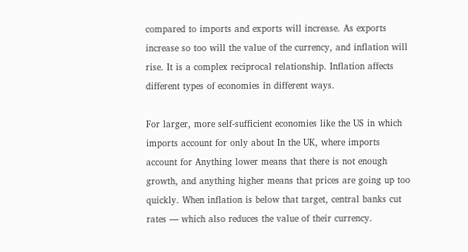compared to imports and exports will increase. As exports increase so too will the value of the currency, and inflation will rise. It is a complex reciprocal relationship. Inflation affects different types of economies in different ways.

For larger, more self-sufficient economies like the US in which imports account for only about In the UK, where imports account for Anything lower means that there is not enough growth, and anything higher means that prices are going up too quickly. When inflation is below that target, central banks cut rates — which also reduces the value of their currency.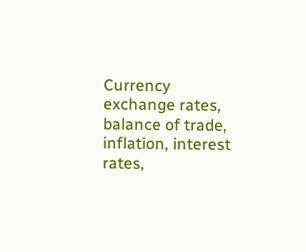Currency exchange rates, balance of trade, inflation, interest rates,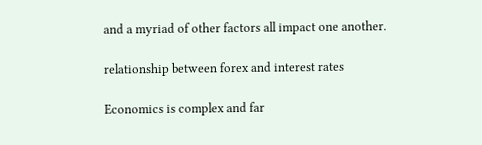and a myriad of other factors all impact one another.

relationship between forex and interest rates

Economics is complex and far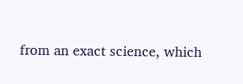from an exact science, which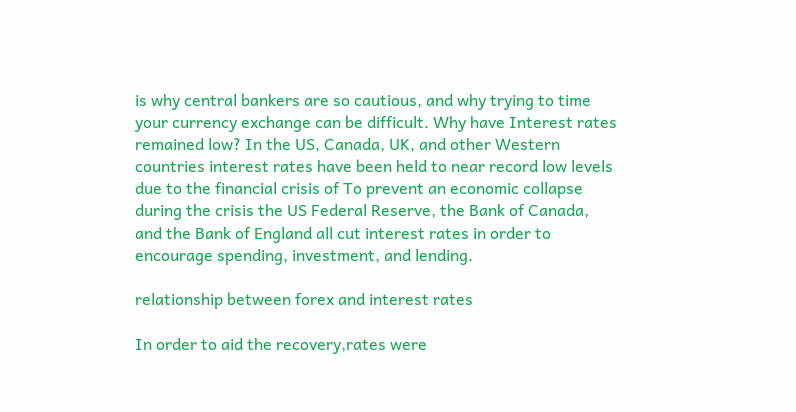is why central bankers are so cautious, and why trying to time your currency exchange can be difficult. Why have Interest rates remained low? In the US, Canada, UK, and other Western countries interest rates have been held to near record low levels due to the financial crisis of To prevent an economic collapse during the crisis the US Federal Reserve, the Bank of Canada, and the Bank of England all cut interest rates in order to encourage spending, investment, and lending.

relationship between forex and interest rates

In order to aid the recovery,rates were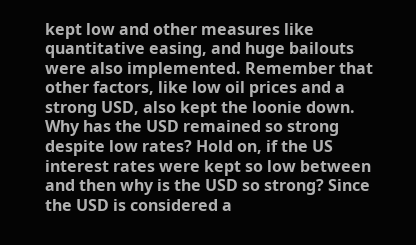kept low and other measures like quantitative easing, and huge bailouts were also implemented. Remember that other factors, like low oil prices and a strong USD, also kept the loonie down. Why has the USD remained so strong despite low rates? Hold on, if the US interest rates were kept so low between and then why is the USD so strong? Since the USD is considered a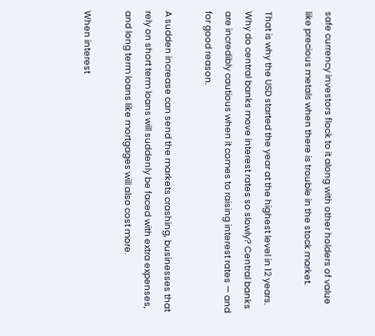safe currency investors flock to it along with other holders of value like precious metals when there is trouble in the stock market.

That is why the USD started the year at the highest level in 12 years. Why do central banks move interest rates so slowly? Central banks are incredibly cautious when it comes to raising interest rates — and for good reason.

A sudden increase can send the markets crashing, businesses that rely on short term loans will suddenly be faced with extra expenses, and long term loans like mortgages will also cost more.

When interest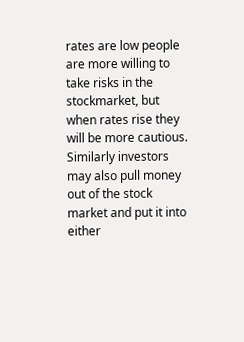rates are low people are more willing to take risks in the stockmarket, but when rates rise they will be more cautious. Similarly investors may also pull money out of the stock market and put it into either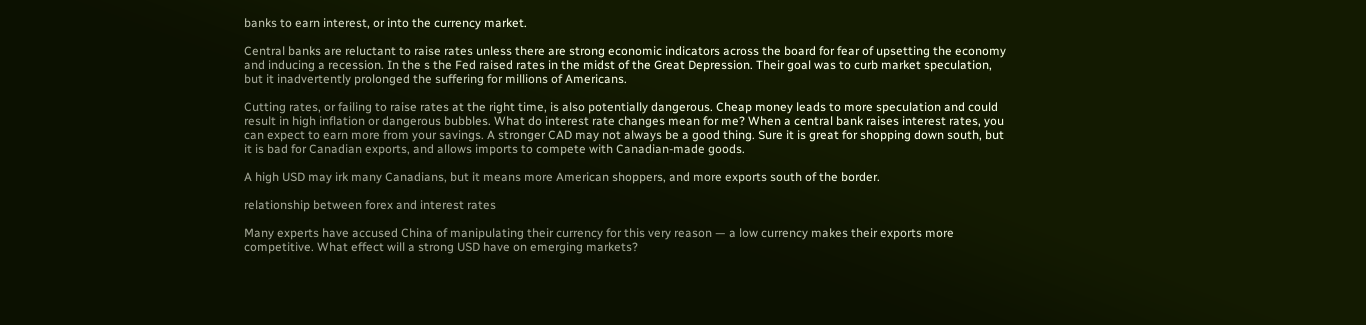banks to earn interest, or into the currency market.

Central banks are reluctant to raise rates unless there are strong economic indicators across the board for fear of upsetting the economy and inducing a recession. In the s the Fed raised rates in the midst of the Great Depression. Their goal was to curb market speculation, but it inadvertently prolonged the suffering for millions of Americans.

Cutting rates, or failing to raise rates at the right time, is also potentially dangerous. Cheap money leads to more speculation and could result in high inflation or dangerous bubbles. What do interest rate changes mean for me? When a central bank raises interest rates, you can expect to earn more from your savings. A stronger CAD may not always be a good thing. Sure it is great for shopping down south, but it is bad for Canadian exports, and allows imports to compete with Canadian-made goods.

A high USD may irk many Canadians, but it means more American shoppers, and more exports south of the border.

relationship between forex and interest rates

Many experts have accused China of manipulating their currency for this very reason — a low currency makes their exports more competitive. What effect will a strong USD have on emerging markets?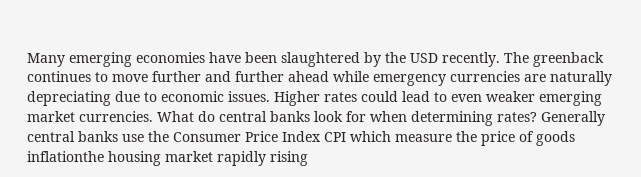Many emerging economies have been slaughtered by the USD recently. The greenback continues to move further and further ahead while emergency currencies are naturally depreciating due to economic issues. Higher rates could lead to even weaker emerging market currencies. What do central banks look for when determining rates? Generally central banks use the Consumer Price Index CPI which measure the price of goods inflationthe housing market rapidly rising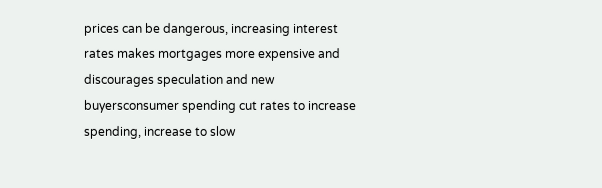prices can be dangerous, increasing interest rates makes mortgages more expensive and discourages speculation and new buyersconsumer spending cut rates to increase spending, increase to slow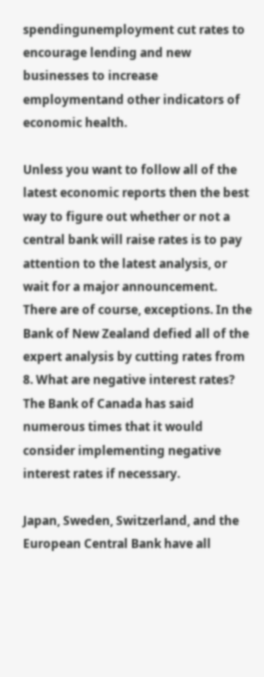spendingunemployment cut rates to encourage lending and new businesses to increase employmentand other indicators of economic health.

Unless you want to follow all of the latest economic reports then the best way to figure out whether or not a central bank will raise rates is to pay attention to the latest analysis, or wait for a major announcement. There are of course, exceptions. In the Bank of New Zealand defied all of the expert analysis by cutting rates from 8. What are negative interest rates? The Bank of Canada has said numerous times that it would consider implementing negative interest rates if necessary.

Japan, Sweden, Switzerland, and the European Central Bank have all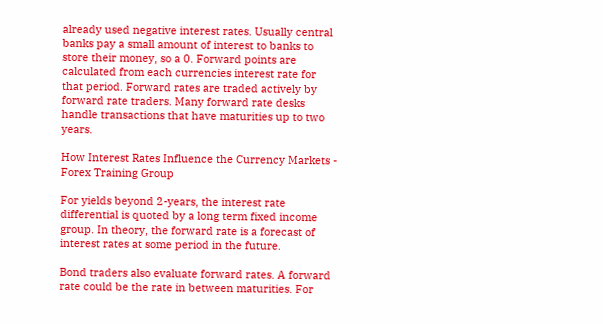already used negative interest rates. Usually central banks pay a small amount of interest to banks to store their money, so a 0. Forward points are calculated from each currencies interest rate for that period. Forward rates are traded actively by forward rate traders. Many forward rate desks handle transactions that have maturities up to two years.

How Interest Rates Influence the Currency Markets - Forex Training Group

For yields beyond 2-years, the interest rate differential is quoted by a long term fixed income group. In theory, the forward rate is a forecast of interest rates at some period in the future.

Bond traders also evaluate forward rates. A forward rate could be the rate in between maturities. For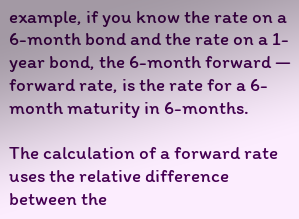example, if you know the rate on a 6-month bond and the rate on a 1-year bond, the 6-month forward — forward rate, is the rate for a 6-month maturity in 6-months.

The calculation of a forward rate uses the relative difference between the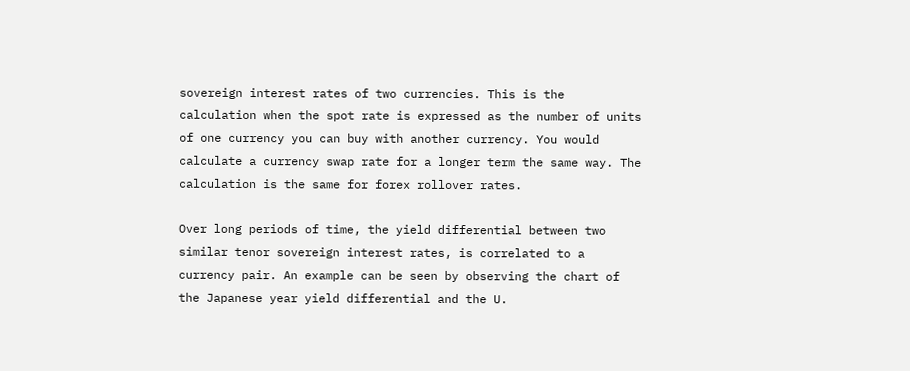sovereign interest rates of two currencies. This is the calculation when the spot rate is expressed as the number of units of one currency you can buy with another currency. You would calculate a currency swap rate for a longer term the same way. The calculation is the same for forex rollover rates.

Over long periods of time, the yield differential between two similar tenor sovereign interest rates, is correlated to a currency pair. An example can be seen by observing the chart of the Japanese year yield differential and the U.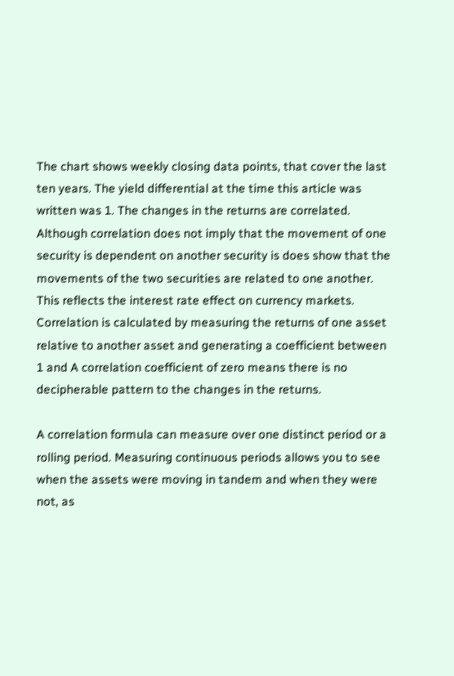The chart shows weekly closing data points, that cover the last ten years. The yield differential at the time this article was written was 1. The changes in the returns are correlated. Although correlation does not imply that the movement of one security is dependent on another security is does show that the movements of the two securities are related to one another. This reflects the interest rate effect on currency markets. Correlation is calculated by measuring the returns of one asset relative to another asset and generating a coefficient between 1 and A correlation coefficient of zero means there is no decipherable pattern to the changes in the returns.

A correlation formula can measure over one distinct period or a rolling period. Measuring continuous periods allows you to see when the assets were moving in tandem and when they were not, as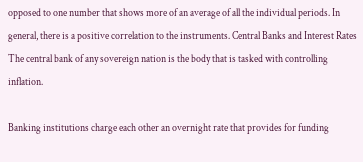opposed to one number that shows more of an average of all the individual periods. In general, there is a positive correlation to the instruments. Central Banks and Interest Rates The central bank of any sovereign nation is the body that is tasked with controlling inflation.

Banking institutions charge each other an overnight rate that provides for funding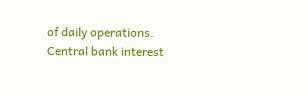of daily operations. Central bank interest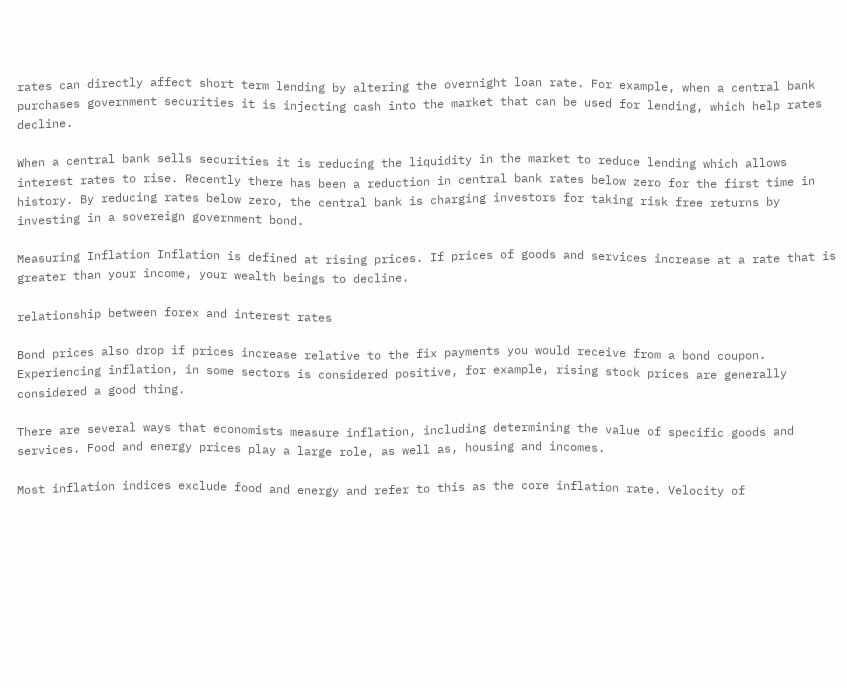rates can directly affect short term lending by altering the overnight loan rate. For example, when a central bank purchases government securities it is injecting cash into the market that can be used for lending, which help rates decline.

When a central bank sells securities it is reducing the liquidity in the market to reduce lending which allows interest rates to rise. Recently there has been a reduction in central bank rates below zero for the first time in history. By reducing rates below zero, the central bank is charging investors for taking risk free returns by investing in a sovereign government bond.

Measuring Inflation Inflation is defined at rising prices. If prices of goods and services increase at a rate that is greater than your income, your wealth beings to decline.

relationship between forex and interest rates

Bond prices also drop if prices increase relative to the fix payments you would receive from a bond coupon. Experiencing inflation, in some sectors is considered positive, for example, rising stock prices are generally considered a good thing.

There are several ways that economists measure inflation, including determining the value of specific goods and services. Food and energy prices play a large role, as well as, housing and incomes.

Most inflation indices exclude food and energy and refer to this as the core inflation rate. Velocity of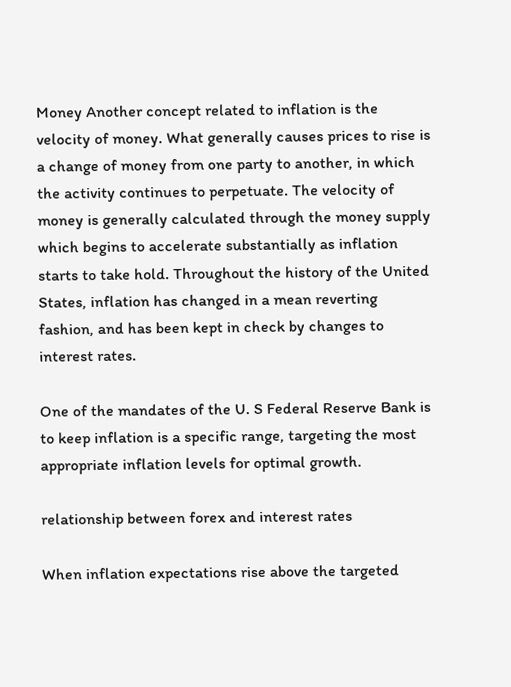Money Another concept related to inflation is the velocity of money. What generally causes prices to rise is a change of money from one party to another, in which the activity continues to perpetuate. The velocity of money is generally calculated through the money supply which begins to accelerate substantially as inflation starts to take hold. Throughout the history of the United States, inflation has changed in a mean reverting fashion, and has been kept in check by changes to interest rates.

One of the mandates of the U. S Federal Reserve Bank is to keep inflation is a specific range, targeting the most appropriate inflation levels for optimal growth.

relationship between forex and interest rates

When inflation expectations rise above the targeted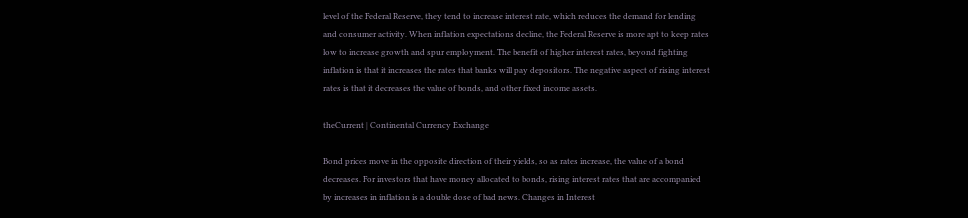level of the Federal Reserve, they tend to increase interest rate, which reduces the demand for lending and consumer activity. When inflation expectations decline, the Federal Reserve is more apt to keep rates low to increase growth and spur employment. The benefit of higher interest rates, beyond fighting inflation is that it increases the rates that banks will pay depositors. The negative aspect of rising interest rates is that it decreases the value of bonds, and other fixed income assets.

theCurrent | Continental Currency Exchange

Bond prices move in the opposite direction of their yields, so as rates increase, the value of a bond decreases. For investors that have money allocated to bonds, rising interest rates that are accompanied by increases in inflation is a double dose of bad news. Changes in Interest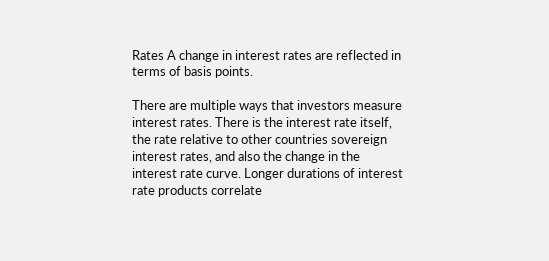Rates A change in interest rates are reflected in terms of basis points.

There are multiple ways that investors measure interest rates. There is the interest rate itself, the rate relative to other countries sovereign interest rates, and also the change in the interest rate curve. Longer durations of interest rate products correlate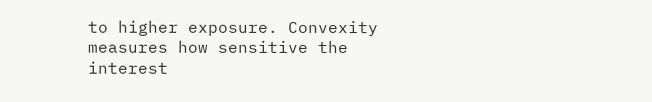to higher exposure. Convexity measures how sensitive the interest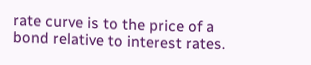rate curve is to the price of a bond relative to interest rates.